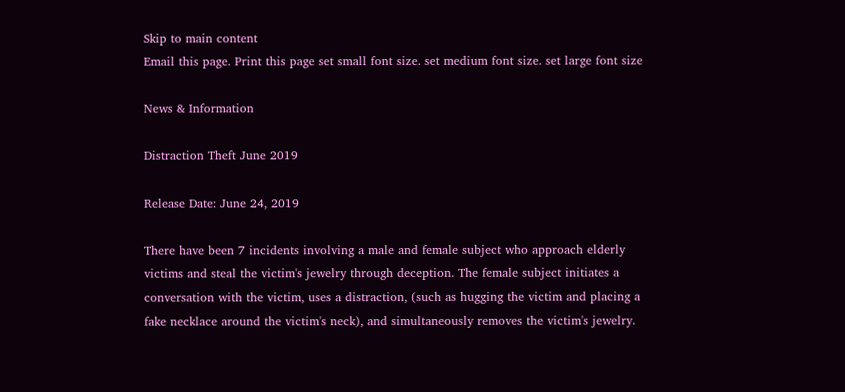Skip to main content
Email this page. Print this page set small font size. set medium font size. set large font size

News & Information

Distraction Theft June 2019

Release Date: June 24, 2019

There have been 7 incidents involving a male and female subject who approach elderly victims and steal the victim's jewelry through deception. The female subject initiates a conversation with the victim, uses a distraction, (such as hugging the victim and placing a fake necklace around the victim's neck), and simultaneously removes the victim's jewelry.